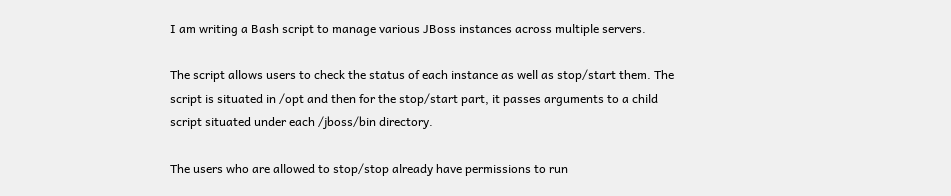I am writing a Bash script to manage various JBoss instances across multiple servers.

The script allows users to check the status of each instance as well as stop/start them. The script is situated in /opt and then for the stop/start part, it passes arguments to a child script situated under each /jboss/bin directory.

The users who are allowed to stop/stop already have permissions to run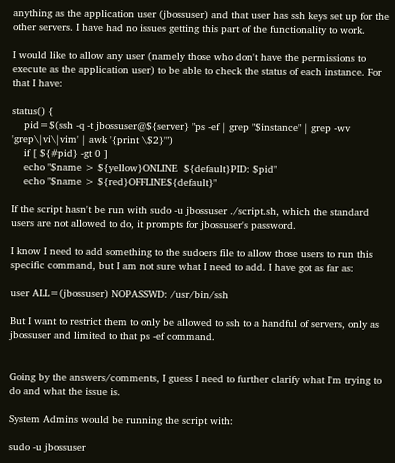anything as the application user (jbossuser) and that user has ssh keys set up for the other servers. I have had no issues getting this part of the functionality to work.

I would like to allow any user (namely those who don't have the permissions to execute as the application user) to be able to check the status of each instance. For that I have:

status() {
    pid=$(ssh -q -t jbossuser@${server} "ps -ef | grep "$instance" | grep -wv 'grep\|vi\|vim' | awk '{print \$2}'")
    if [ ${#pid} -gt 0 ]
    echo "$name > ${yellow}ONLINE  ${default}PID: $pid"
    echo "$name > ${red}OFFLINE${default}"

If the script hasn't be run with sudo -u jbossuser ./script.sh, which the standard users are not allowed to do, it prompts for jbossuser's password.

I know I need to add something to the sudoers file to allow those users to run this specific command, but I am not sure what I need to add. I have got as far as:

user ALL=(jbossuser) NOPASSWD: /usr/bin/ssh

But I want to restrict them to only be allowed to ssh to a handful of servers, only as jbossuser and limited to that ps -ef command.


Going by the answers/comments, I guess I need to further clarify what I'm trying to do and what the issue is.

System Admins would be running the script with:

sudo -u jbossuser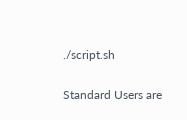./script.sh

Standard Users are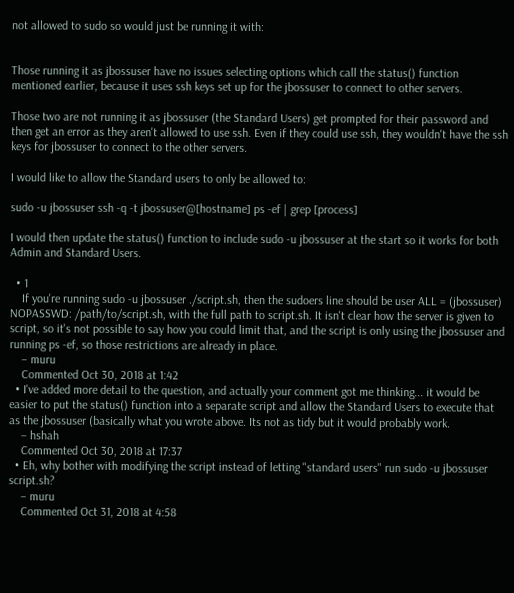not allowed to sudo so would just be running it with:


Those running it as jbossuser have no issues selecting options which call the status() function mentioned earlier, because it uses ssh keys set up for the jbossuser to connect to other servers.

Those two are not running it as jbossuser (the Standard Users) get prompted for their password and then get an error as they aren't allowed to use ssh. Even if they could use ssh, they wouldn't have the ssh keys for jbossuser to connect to the other servers.

I would like to allow the Standard users to only be allowed to:

sudo -u jbossuser ssh -q -t jbossuser@[hostname] ps -ef | grep [process]

I would then update the status() function to include sudo -u jbossuser at the start so it works for both Admin and Standard Users.

  • 1
    If you're running sudo -u jbossuser ./script.sh, then the sudoers line should be user ALL = (jbossuser) NOPASSWD: /path/to/script.sh, with the full path to script.sh. It isn't clear how the server is given to script, so it's not possible to say how you could limit that, and the script is only using the jbossuser and running ps -ef, so those restrictions are already in place.
    – muru
    Commented Oct 30, 2018 at 1:42
  • I've added more detail to the question, and actually your comment got me thinking... it would be easier to put the status() function into a separate script and allow the Standard Users to execute that as the jbossuser (basically what you wrote above. Its not as tidy but it would probably work.
    – hshah
    Commented Oct 30, 2018 at 17:37
  • Eh, why bother with modifying the script instead of letting "standard users" run sudo -u jbossuser script.sh?
    – muru
    Commented Oct 31, 2018 at 4:58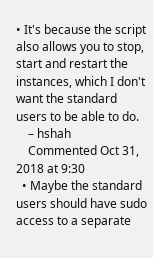• It's because the script also allows you to stop, start and restart the instances, which I don't want the standard users to be able to do.
    – hshah
    Commented Oct 31, 2018 at 9:30
  • Maybe the standard users should have sudo access to a separate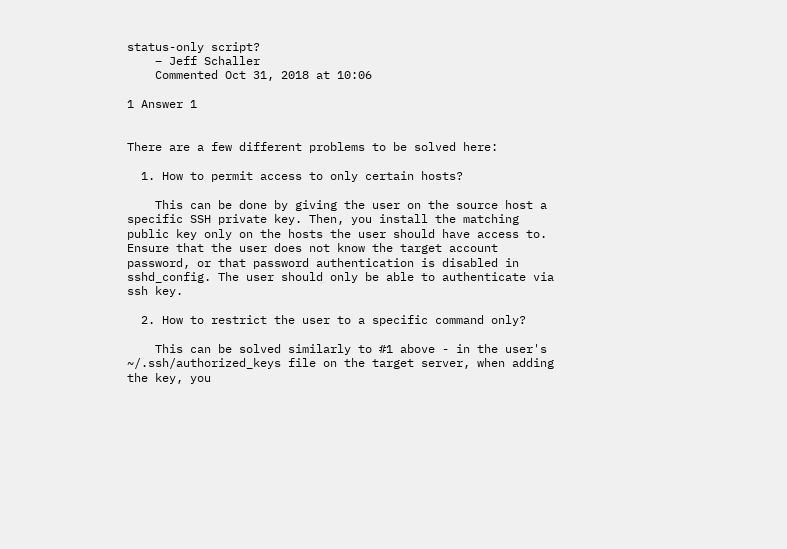status-only script?
    – Jeff Schaller
    Commented Oct 31, 2018 at 10:06

1 Answer 1


There are a few different problems to be solved here:

  1. How to permit access to only certain hosts?

    This can be done by giving the user on the source host a specific SSH private key. Then, you install the matching public key only on the hosts the user should have access to. Ensure that the user does not know the target account password, or that password authentication is disabled in sshd_config. The user should only be able to authenticate via ssh key.

  2. How to restrict the user to a specific command only?

    This can be solved similarly to #1 above - in the user's ~/.ssh/authorized_keys file on the target server, when adding the key, you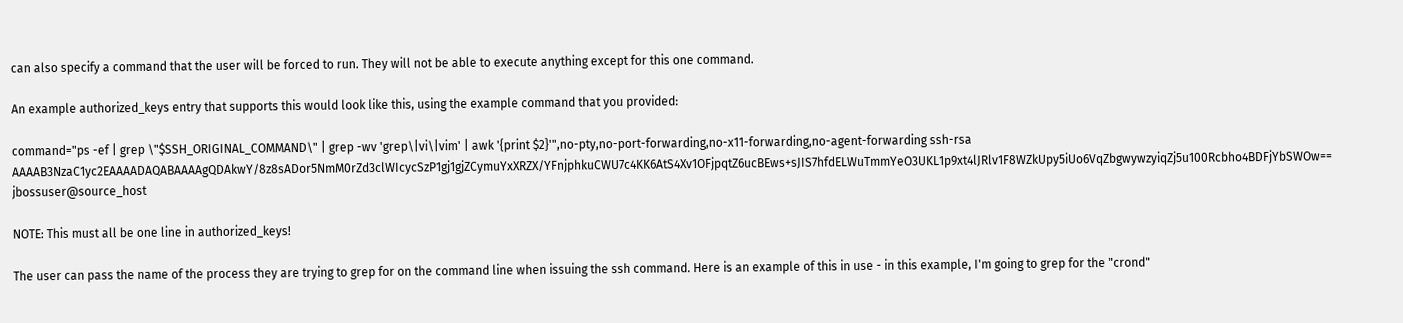can also specify a command that the user will be forced to run. They will not be able to execute anything except for this one command.

An example authorized_keys entry that supports this would look like this, using the example command that you provided:

command="ps -ef | grep \"$SSH_ORIGINAL_COMMAND\" | grep -wv 'grep\|vi\|vim' | awk '{print $2}'",no-pty,no-port-forwarding,no-x11-forwarding,no-agent-forwarding ssh-rsa AAAAB3NzaC1yc2EAAAADAQABAAAAgQDAkwY/8z8sADor5NmM0rZd3clWIcycSzP1gj1gjZCymuYxXRZX/YFnjphkuCWU7c4KK6AtS4Xv1OFjpqtZ6ucBEws+sJIS7hfdELWuTmmYeO3UKL1p9xt4lJRlv1F8WZkUpy5iUo6VqZbgwywzyiqZj5u100Rcbho4BDFjYbSWOw== jbossuser@source_host

NOTE: This must all be one line in authorized_keys!

The user can pass the name of the process they are trying to grep for on the command line when issuing the ssh command. Here is an example of this in use - in this example, I'm going to grep for the "crond"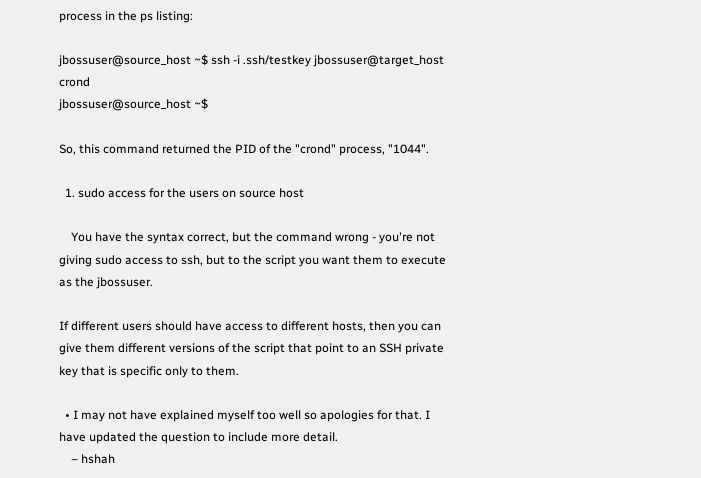process in the ps listing:

jbossuser@source_host ~$ ssh -i .ssh/testkey jbossuser@target_host crond
jbossuser@source_host ~$

So, this command returned the PID of the "crond" process, "1044".

  1. sudo access for the users on source host

    You have the syntax correct, but the command wrong - you're not giving sudo access to ssh, but to the script you want them to execute as the jbossuser.

If different users should have access to different hosts, then you can give them different versions of the script that point to an SSH private key that is specific only to them.

  • I may not have explained myself too well so apologies for that. I have updated the question to include more detail.
    – hshah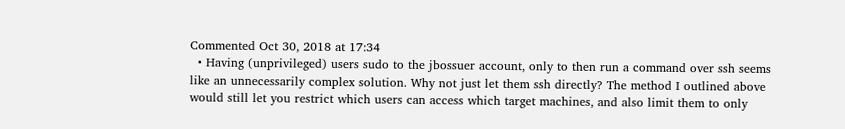Commented Oct 30, 2018 at 17:34
  • Having (unprivileged) users sudo to the jbossuer account, only to then run a command over ssh seems like an unnecessarily complex solution. Why not just let them ssh directly? The method I outlined above would still let you restrict which users can access which target machines, and also limit them to only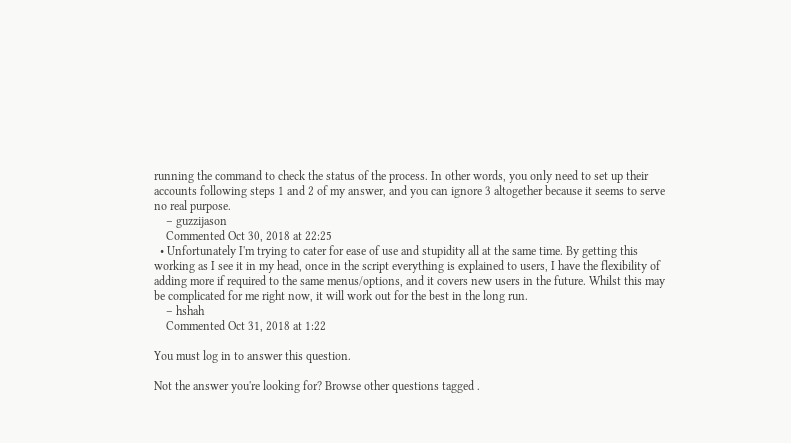running the command to check the status of the process. In other words, you only need to set up their accounts following steps 1 and 2 of my answer, and you can ignore 3 altogether because it seems to serve no real purpose.
    – guzzijason
    Commented Oct 30, 2018 at 22:25
  • Unfortunately I'm trying to cater for ease of use and stupidity all at the same time. By getting this working as I see it in my head, once in the script everything is explained to users, I have the flexibility of adding more if required to the same menus/options, and it covers new users in the future. Whilst this may be complicated for me right now, it will work out for the best in the long run.
    – hshah
    Commented Oct 31, 2018 at 1:22

You must log in to answer this question.

Not the answer you're looking for? Browse other questions tagged .